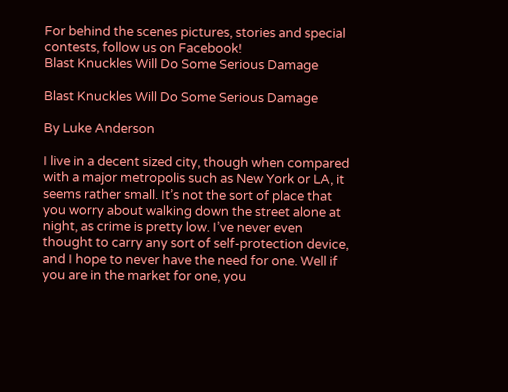For behind the scenes pictures, stories and special contests, follow us on Facebook!
Blast Knuckles Will Do Some Serious Damage

Blast Knuckles Will Do Some Serious Damage

By Luke Anderson

I live in a decent sized city, though when compared with a major metropolis such as New York or LA, it seems rather small. It’s not the sort of place that you worry about walking down the street alone at night, as crime is pretty low. I’ve never even thought to carry any sort of self-protection device, and I hope to never have the need for one. Well if you are in the market for one, you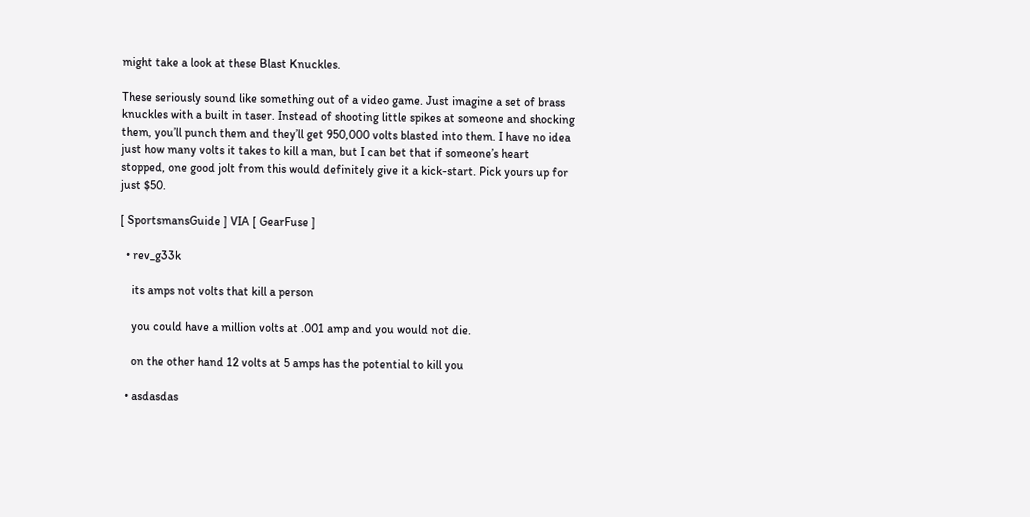might take a look at these Blast Knuckles.

These seriously sound like something out of a video game. Just imagine a set of brass knuckles with a built in taser. Instead of shooting little spikes at someone and shocking them, you’ll punch them and they’ll get 950,000 volts blasted into them. I have no idea just how many volts it takes to kill a man, but I can bet that if someone’s heart stopped, one good jolt from this would definitely give it a kick-start. Pick yours up for just $50.

[ SportsmansGuide ] VIA [ GearFuse ]

  • rev_g33k

    its amps not volts that kill a person

    you could have a million volts at .001 amp and you would not die.

    on the other hand 12 volts at 5 amps has the potential to kill you

  • asdasdas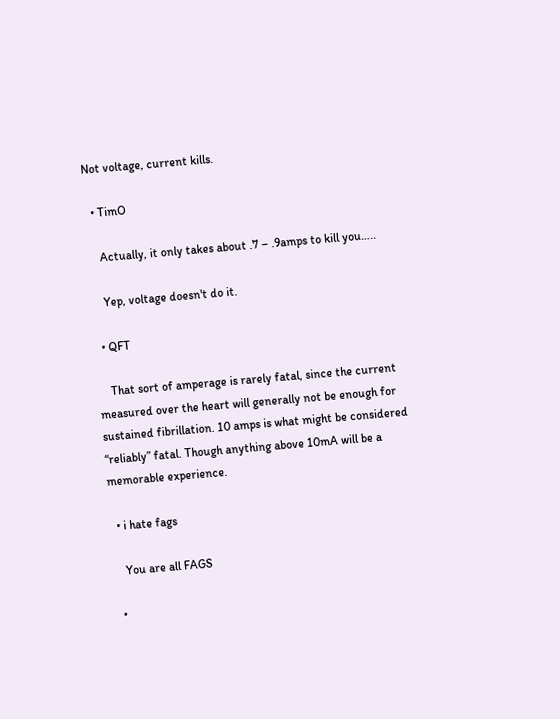Not voltage, current kills.

  • TimO

    Actually, it only takes about .7 – .9amps to kill you…..

    Yep, voltage doesn't do it.

  • QFT

    That sort of amperage is rarely fatal, since the current measured over the heart will generally not be enough for sustained fibrillation. 10 amps is what might be considered “reliably” fatal. Though anything above 10mA will be a memorable experience.

  • i hate fags

    You are all FAGS

  •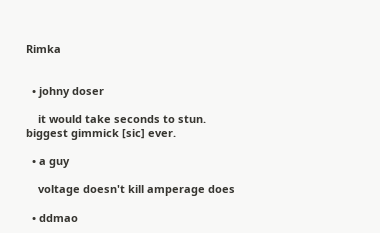Rimka


  • johny doser

    it would take seconds to stun. biggest gimmick [sic] ever.

  • a guy

    voltage doesn't kill amperage does

  • ddmao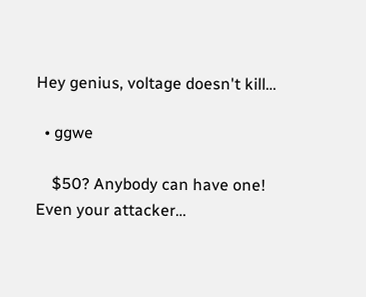Hey genius, voltage doesn't kill…

  • ggwe

    $50? Anybody can have one! Even your attacker…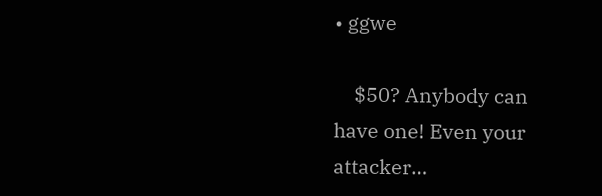• ggwe

    $50? Anybody can have one! Even your attacker…